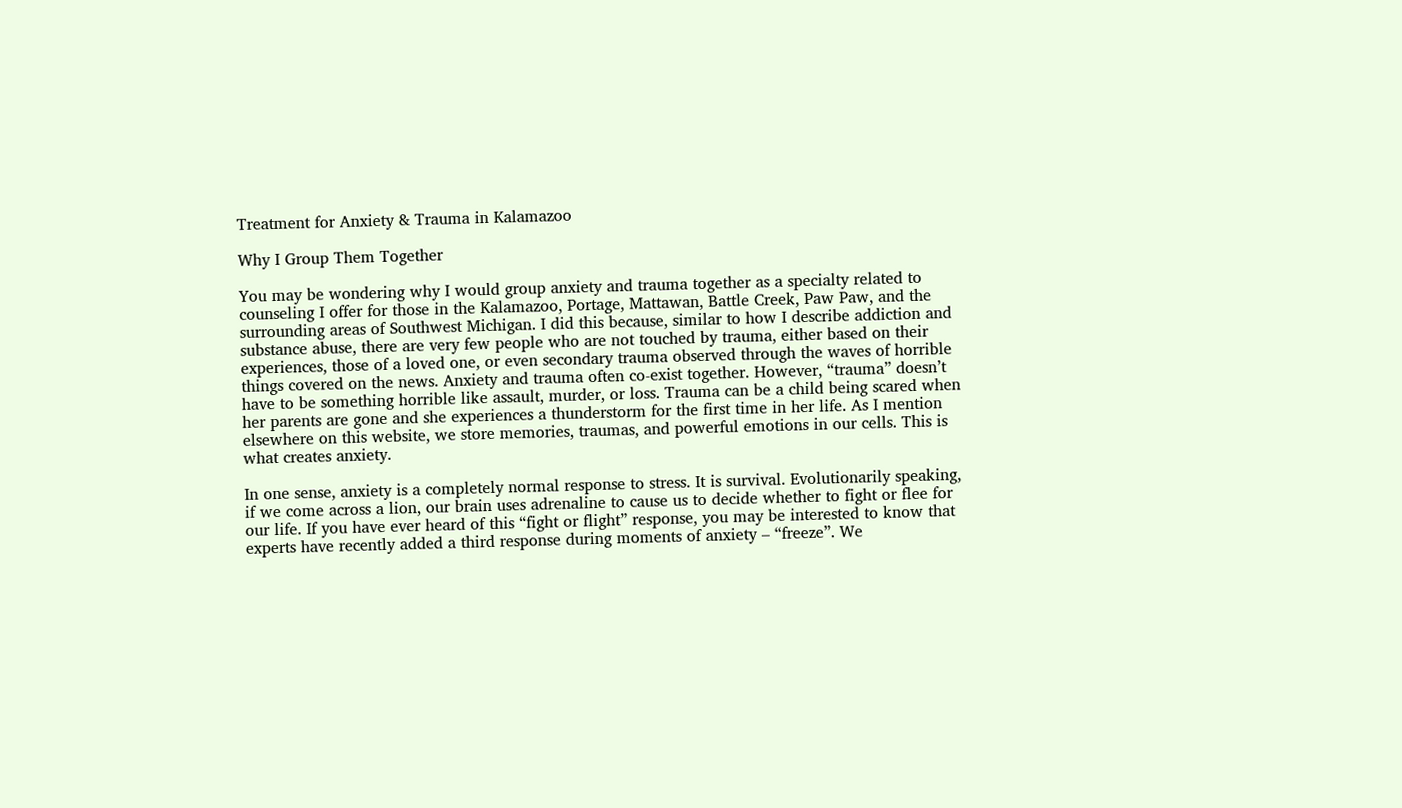Treatment for Anxiety & Trauma in Kalamazoo

Why I Group Them Together

You may be wondering why I would group anxiety and trauma together as a specialty related to counseling I offer for those in the Kalamazoo, Portage, Mattawan, Battle Creek, Paw Paw, and the surrounding areas of Southwest Michigan. I did this because, similar to how I describe addiction and substance abuse, there are very few people who are not touched by trauma, either based on their experiences, those of a loved one, or even secondary trauma observed through the waves of horrible things covered on the news. Anxiety and trauma often co-exist together. However, “trauma” doesn’t have to be something horrible like assault, murder, or loss. Trauma can be a child being scared when her parents are gone and she experiences a thunderstorm for the first time in her life. As I mention elsewhere on this website, we store memories, traumas, and powerful emotions in our cells. This is what creates anxiety.

In one sense, anxiety is a completely normal response to stress. It is survival. Evolutionarily speaking, if we come across a lion, our brain uses adrenaline to cause us to decide whether to fight or flee for our life. If you have ever heard of this “fight or flight” response, you may be interested to know that experts have recently added a third response during moments of anxiety – “freeze”. We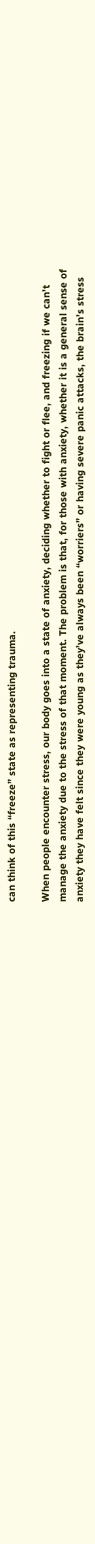can think of this “freeze” state as representing trauma.

When people encounter stress, our body goes into a state of anxiety, deciding whether to fight or flee, and freezing if we can’t manage the anxiety due to the stress of that moment. The problem is that, for those with anxiety, whether it is a general sense of anxiety they have felt since they were young as they’ve always been “worriers” or having severe panic attacks, the brain’s stress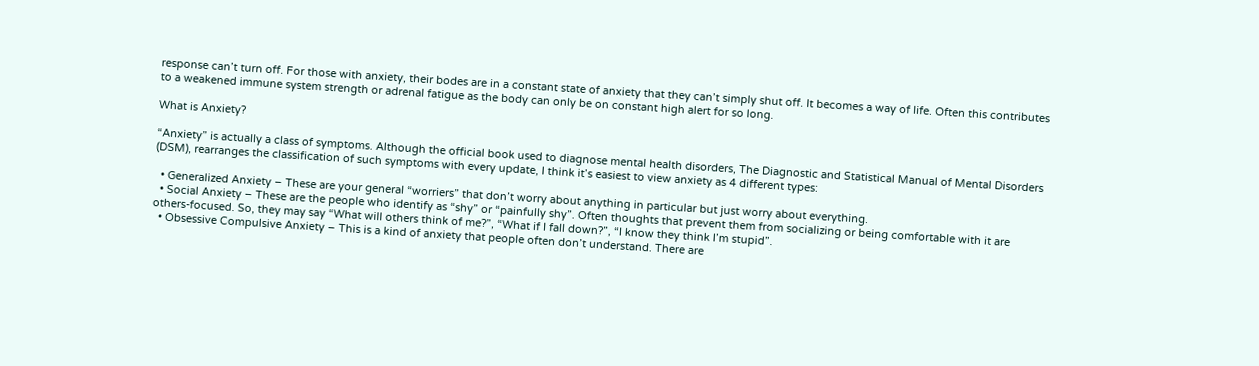response can’t turn off. For those with anxiety, their bodes are in a constant state of anxiety that they can’t simply shut off. It becomes a way of life. Often this contributes to a weakened immune system strength or adrenal fatigue as the body can only be on constant high alert for so long.

What is Anxiety?

“Anxiety” is actually a class of symptoms. Although the official book used to diagnose mental health disorders, The Diagnostic and Statistical Manual of Mental Disorders (DSM), rearranges the classification of such symptoms with every update, I think it’s easiest to view anxiety as 4 different types:

  • Generalized Anxiety – These are your general “worriers” that don’t worry about anything in particular but just worry about everything.
  • Social Anxiety – These are the people who identify as “shy” or “painfully shy”. Often thoughts that prevent them from socializing or being comfortable with it are others-focused. So, they may say “What will others think of me?”, “What if I fall down?”, “I know they think I’m stupid”.
  • Obsessive Compulsive Anxiety – This is a kind of anxiety that people often don’t understand. There are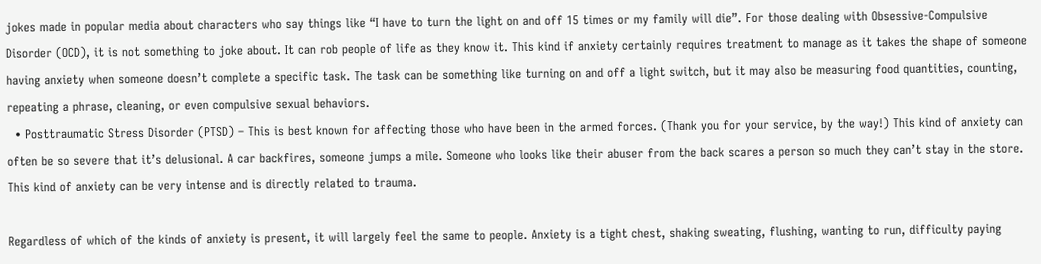jokes made in popular media about characters who say things like “I have to turn the light on and off 15 times or my family will die”. For those dealing with Obsessive-Compulsive Disorder (OCD), it is not something to joke about. It can rob people of life as they know it. This kind if anxiety certainly requires treatment to manage as it takes the shape of someone having anxiety when someone doesn’t complete a specific task. The task can be something like turning on and off a light switch, but it may also be measuring food quantities, counting, repeating a phrase, cleaning, or even compulsive sexual behaviors.
  • Posttraumatic Stress Disorder (PTSD) – This is best known for affecting those who have been in the armed forces. (Thank you for your service, by the way!) This kind of anxiety can often be so severe that it’s delusional. A car backfires, someone jumps a mile. Someone who looks like their abuser from the back scares a person so much they can’t stay in the store. This kind of anxiety can be very intense and is directly related to trauma.

Regardless of which of the kinds of anxiety is present, it will largely feel the same to people. Anxiety is a tight chest, shaking sweating, flushing, wanting to run, difficulty paying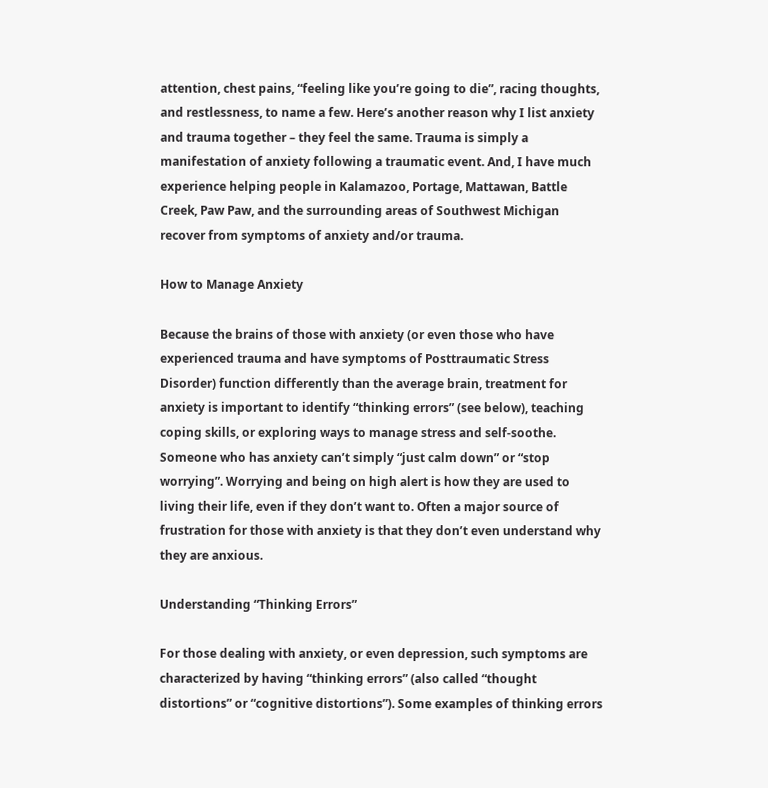attention, chest pains, “feeling like you’re going to die”, racing thoughts, and restlessness, to name a few. Here’s another reason why I list anxiety and trauma together – they feel the same. Trauma is simply a manifestation of anxiety following a traumatic event. And, I have much experience helping people in Kalamazoo, Portage, Mattawan, Battle Creek, Paw Paw, and the surrounding areas of Southwest Michigan recover from symptoms of anxiety and/or trauma.

How to Manage Anxiety

Because the brains of those with anxiety (or even those who have experienced trauma and have symptoms of Posttraumatic Stress Disorder) function differently than the average brain, treatment for anxiety is important to identify “thinking errors” (see below), teaching coping skills, or exploring ways to manage stress and self-soothe. Someone who has anxiety can’t simply “just calm down” or “stop worrying”. Worrying and being on high alert is how they are used to living their life, even if they don’t want to. Often a major source of frustration for those with anxiety is that they don’t even understand why they are anxious.

Understanding “Thinking Errors”

For those dealing with anxiety, or even depression, such symptoms are characterized by having “thinking errors” (also called “thought distortions” or “cognitive distortions”). Some examples of thinking errors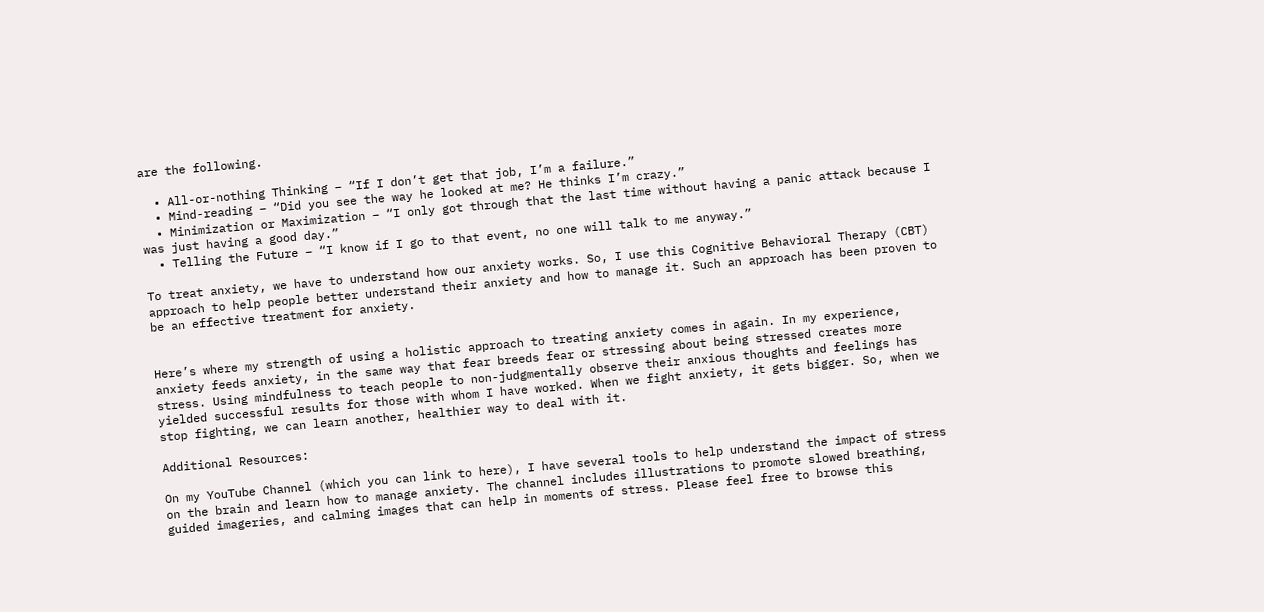are the following.

  • All-or-nothing Thinking – “If I don’t get that job, I’m a failure.”
  • Mind-reading – “Did you see the way he looked at me? He thinks I’m crazy.”
  • Minimization or Maximization – “I only got through that the last time without having a panic attack because I was just having a good day.”
  • Telling the Future – “I know if I go to that event, no one will talk to me anyway.”

To treat anxiety, we have to understand how our anxiety works. So, I use this Cognitive Behavioral Therapy (CBT) approach to help people better understand their anxiety and how to manage it. Such an approach has been proven to be an effective treatment for anxiety.


Here’s where my strength of using a holistic approach to treating anxiety comes in again. In my experience, anxiety feeds anxiety, in the same way that fear breeds fear or stressing about being stressed creates more stress. Using mindfulness to teach people to non-judgmentally observe their anxious thoughts and feelings has yielded successful results for those with whom I have worked. When we fight anxiety, it gets bigger. So, when we stop fighting, we can learn another, healthier way to deal with it.

Additional Resources:

On my YouTube Channel (which you can link to here), I have several tools to help understand the impact of stress on the brain and learn how to manage anxiety. The channel includes illustrations to promote slowed breathing, guided imageries, and calming images that can help in moments of stress. Please feel free to browse this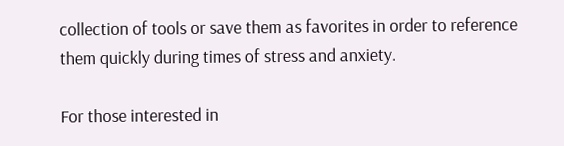collection of tools or save them as favorites in order to reference them quickly during times of stress and anxiety.

For those interested in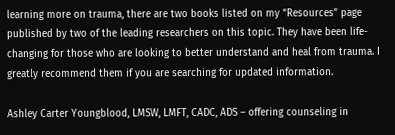learning more on trauma, there are two books listed on my “Resources” page published by two of the leading researchers on this topic. They have been life-changing for those who are looking to better understand and heal from trauma. I greatly recommend them if you are searching for updated information.

Ashley Carter Youngblood, LMSW, LMFT, CADC, ADS – offering counseling in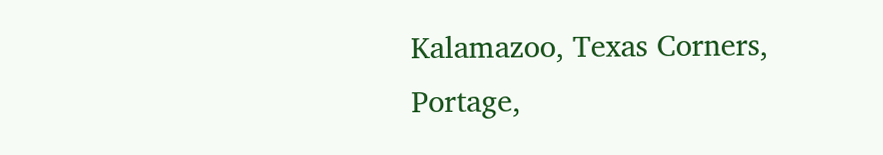Kalamazoo, Texas Corners, Portage,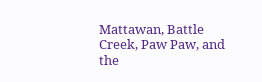Mattawan, Battle Creek, Paw Paw, and the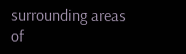surrounding areas of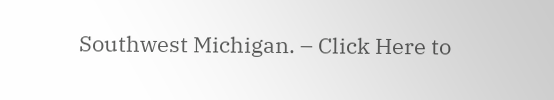Southwest Michigan. – Click Here to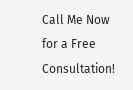Call Me Now for a Free Consultation!